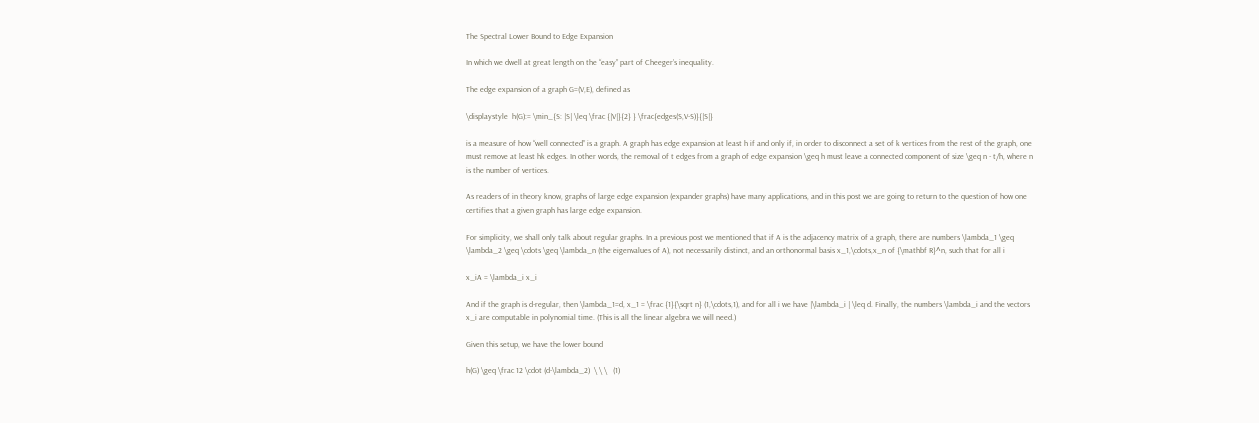The Spectral Lower Bound to Edge Expansion

In which we dwell at great length on the “easy” part of Cheeger’s inequality.

The edge expansion of a graph G=(V,E), defined as

\displaystyle  h(G):= \min_{S: |S| \leq \frac {|V|}{2} } \frac{edges(S,V-S)}{|S|}

is a measure of how “well connected” is a graph. A graph has edge expansion at least h if and only if, in order to disconnect a set of k vertices from the rest of the graph, one must remove at least hk edges. In other words, the removal of t edges from a graph of edge expansion \geq h must leave a connected component of size \geq n - t/h, where n is the number of vertices.

As readers of in theory know, graphs of large edge expansion (expander graphs) have many applications, and in this post we are going to return to the question of how one certifies that a given graph has large edge expansion.

For simplicity, we shall only talk about regular graphs. In a previous post we mentioned that if A is the adjacency matrix of a graph, there are numbers \lambda_1 \geq \lambda_2 \geq \cdots \geq \lambda_n (the eigenvalues of A), not necessarily distinct, and an orthonormal basis x_1,\cdots,x_n of {\mathbf R}^n, such that for all i

x_iA = \lambda_i x_i

And if the graph is d-regular, then \lambda_1=d, x_1 = \frac {1}{\sqrt n} (1,\cdots,1), and for all i we have |\lambda_i | \leq d. Finally, the numbers \lambda_i and the vectors x_i are computable in polynomial time. (This is all the linear algebra we will need.)

Given this setup, we have the lower bound

h(G) \geq \frac 12 \cdot (d-\lambda_2)  \ \ \   (1)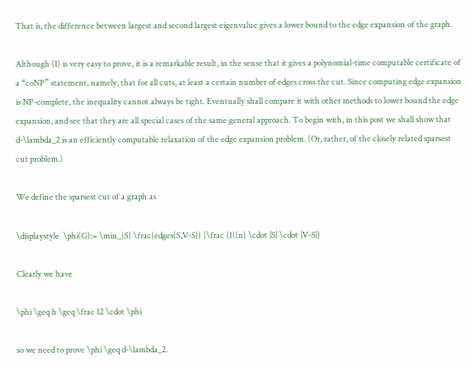That is, the difference between largest and second largest eigenvalue gives a lower bound to the edge expansion of the graph.

Although (1) is very easy to prove, it is a remarkable result, in the sense that it gives a polynomial-time computable certificate of a “coNP” statement, namely, that for all cuts, at least a certain number of edges cross the cut. Since computing edge expansion is NP-complete, the inequality cannot always be tight. Eventually shall compare it with other methods to lower bound the edge expansion, and see that they are all special cases of the same general approach. To begin with, in this post we shall show that d-\lambda_2 is an efficiently computable relaxation of the edge expansion problem. (Or, rather, of the closely related sparsest cut problem.)

We define the sparsest cut of a graph as

\displaystyle  \phi(G):= \min_{S} \frac{edges(S,V-S)} {\frac {1}{n} \cdot |S| \cdot |V-S|}

Clearly we have

\phi \geq h \geq \frac 12 \cdot \phi

so we need to prove \phi \geq d-\lambda_2.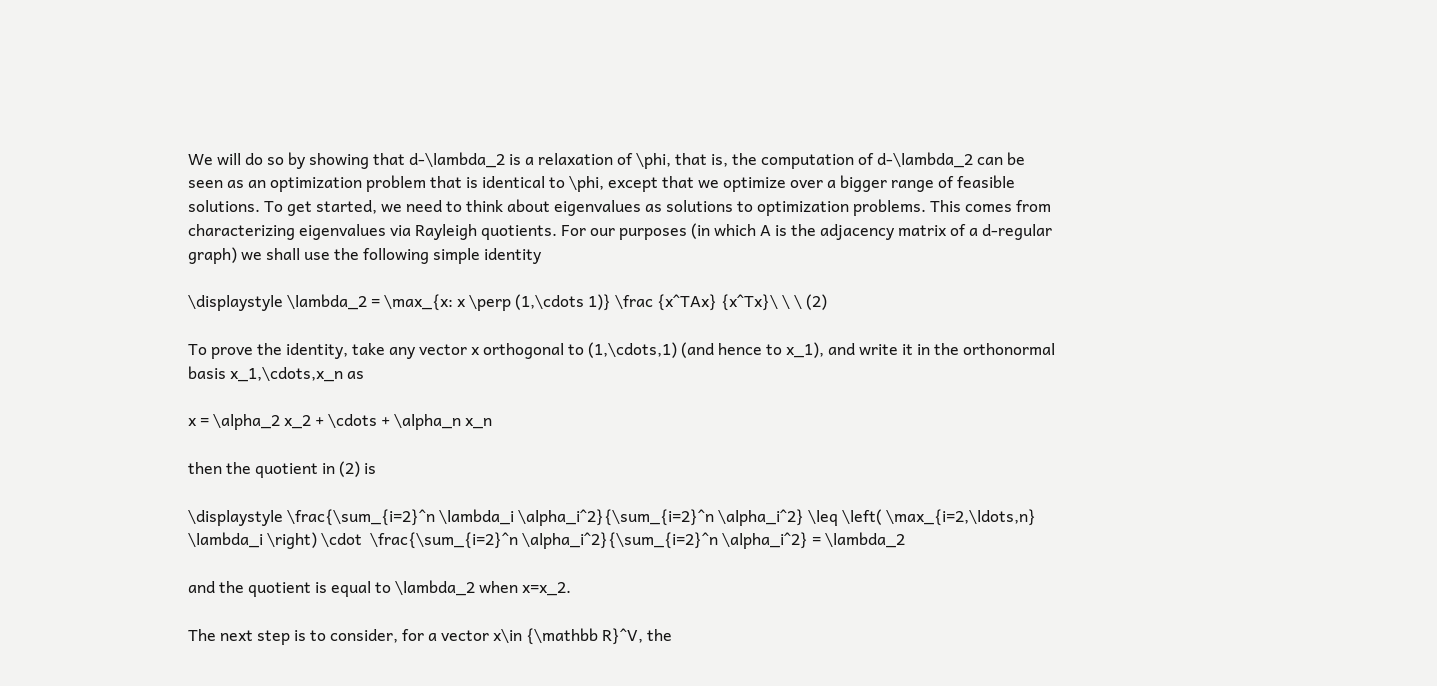We will do so by showing that d-\lambda_2 is a relaxation of \phi, that is, the computation of d-\lambda_2 can be seen as an optimization problem that is identical to \phi, except that we optimize over a bigger range of feasible solutions. To get started, we need to think about eigenvalues as solutions to optimization problems. This comes from characterizing eigenvalues via Rayleigh quotients. For our purposes (in which A is the adjacency matrix of a d-regular graph) we shall use the following simple identity

\displaystyle \lambda_2 = \max_{x: x \perp (1,\cdots 1)} \frac {x^TAx} {x^Tx}\ \ \ (2)

To prove the identity, take any vector x orthogonal to (1,\cdots,1) (and hence to x_1), and write it in the orthonormal basis x_1,\cdots,x_n as

x = \alpha_2 x_2 + \cdots + \alpha_n x_n

then the quotient in (2) is

\displaystyle \frac{\sum_{i=2}^n \lambda_i \alpha_i^2}{\sum_{i=2}^n \alpha_i^2} \leq \left( \max_{i=2,\ldots,n} \lambda_i \right) \cdot  \frac{\sum_{i=2}^n \alpha_i^2}{\sum_{i=2}^n \alpha_i^2} = \lambda_2

and the quotient is equal to \lambda_2 when x=x_2.

The next step is to consider, for a vector x\in {\mathbb R}^V, the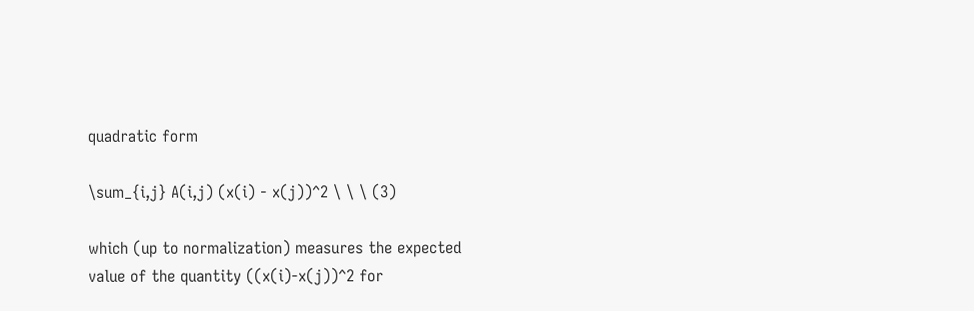quadratic form

\sum_{i,j} A(i,j) (x(i) - x(j))^2 \ \ \ (3)

which (up to normalization) measures the expected value of the quantity ((x(i)-x(j))^2 for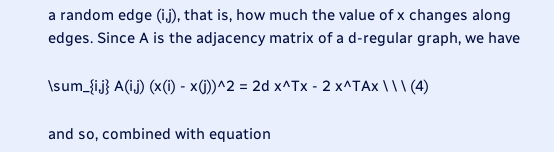a random edge (i,j), that is, how much the value of x changes along edges. Since A is the adjacency matrix of a d-regular graph, we have

\sum_{i,j} A(i,j) (x(i) - x(j))^2 = 2d x^Tx - 2 x^TAx \ \ \ (4)

and so, combined with equation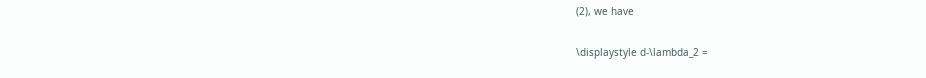(2), we have

\displaystyle d-\lambda_2 =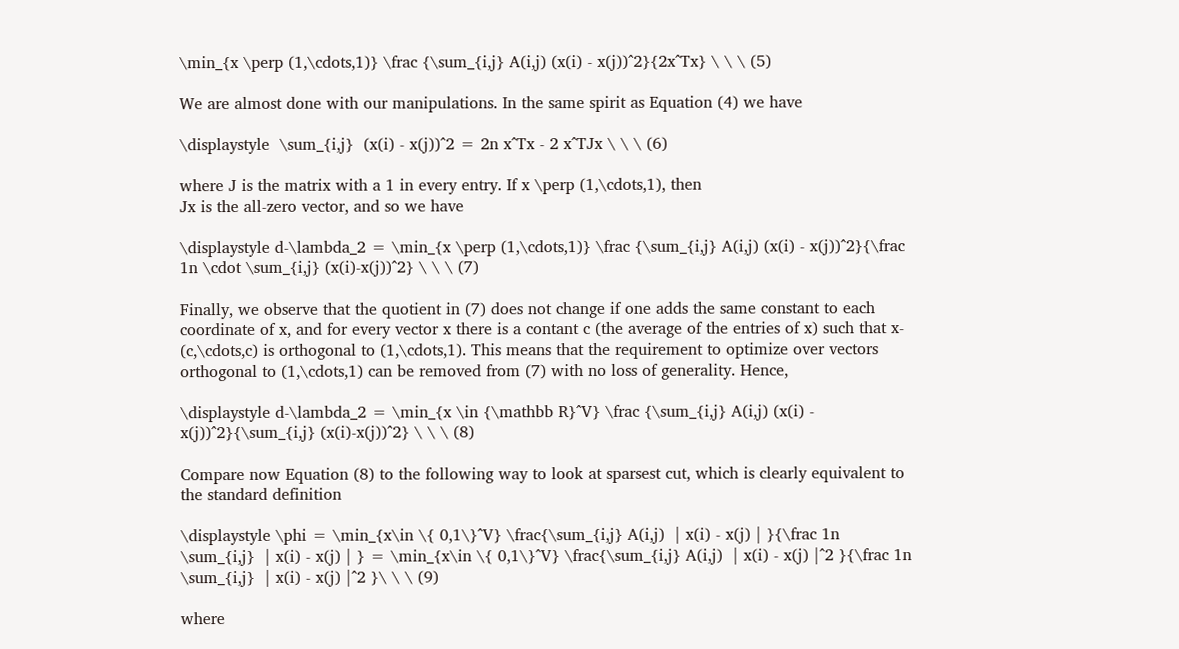\min_{x \perp (1,\cdots,1)} \frac {\sum_{i,j} A(i,j) (x(i) - x(j))^2}{2x^Tx} \ \ \ (5)

We are almost done with our manipulations. In the same spirit as Equation (4) we have

\displaystyle  \sum_{i,j}  (x(i) - x(j))^2 = 2n x^Tx - 2 x^TJx \ \ \ (6)

where J is the matrix with a 1 in every entry. If x \perp (1,\cdots,1), then
Jx is the all-zero vector, and so we have

\displaystyle d-\lambda_2 = \min_{x \perp (1,\cdots,1)} \frac {\sum_{i,j} A(i,j) (x(i) - x(j))^2}{\frac 1n \cdot \sum_{i,j} (x(i)-x(j))^2} \ \ \ (7)

Finally, we observe that the quotient in (7) does not change if one adds the same constant to each coordinate of x, and for every vector x there is a contant c (the average of the entries of x) such that x- (c,\cdots,c) is orthogonal to (1,\cdots,1). This means that the requirement to optimize over vectors orthogonal to (1,\cdots,1) can be removed from (7) with no loss of generality. Hence,

\displaystyle d-\lambda_2 = \min_{x \in {\mathbb R}^V} \frac {\sum_{i,j} A(i,j) (x(i) - x(j))^2}{\sum_{i,j} (x(i)-x(j))^2} \ \ \ (8)

Compare now Equation (8) to the following way to look at sparsest cut, which is clearly equivalent to the standard definition

\displaystyle \phi = \min_{x\in \{ 0,1\}^V} \frac{\sum_{i,j} A(i,j)  | x(i) - x(j) | }{\frac 1n  \sum_{i,j}  | x(i) - x(j) | } = \min_{x\in \{ 0,1\}^V} \frac{\sum_{i,j} A(i,j)  | x(i) - x(j) |^2 }{\frac 1n  \sum_{i,j}  | x(i) - x(j) |^2 }\ \ \ (9)

where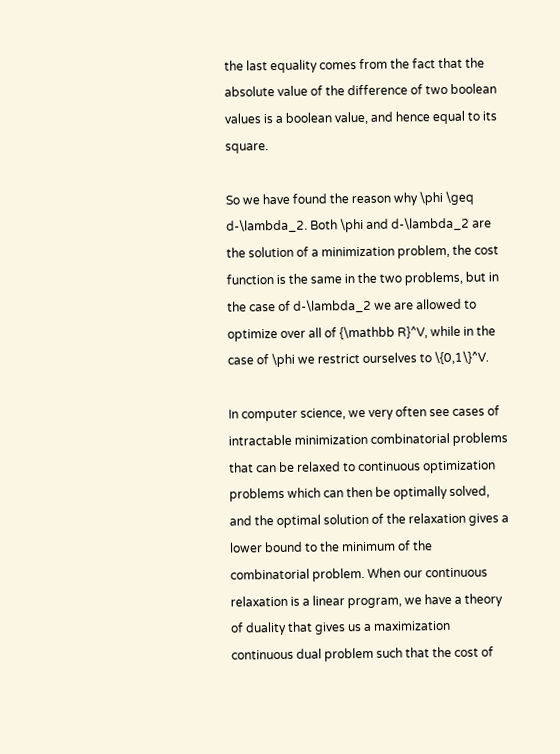the last equality comes from the fact that the absolute value of the difference of two boolean values is a boolean value, and hence equal to its square.

So we have found the reason why \phi \geq d-\lambda_2. Both \phi and d-\lambda_2 are the solution of a minimization problem, the cost function is the same in the two problems, but in the case of d-\lambda_2 we are allowed to optimize over all of {\mathbb R}^V, while in the case of \phi we restrict ourselves to \{0,1\}^V.

In computer science, we very often see cases of intractable minimization combinatorial problems that can be relaxed to continuous optimization problems which can then be optimally solved, and the optimal solution of the relaxation gives a lower bound to the minimum of the combinatorial problem. When our continuous relaxation is a linear program, we have a theory of duality that gives us a maximization continuous dual problem such that the cost of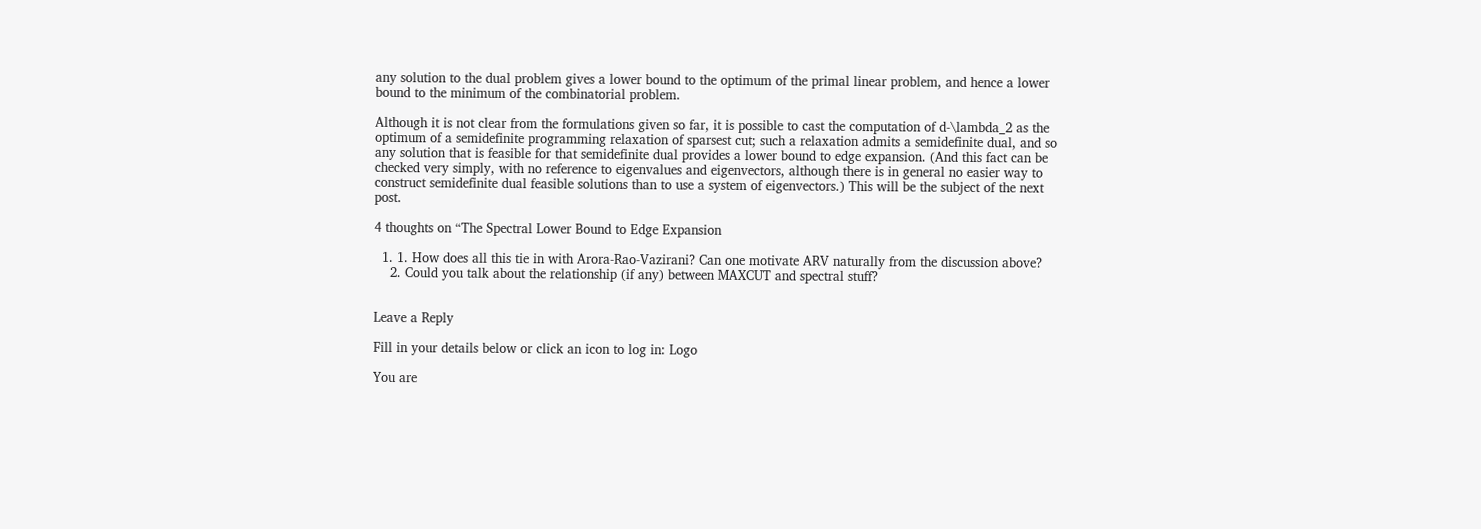any solution to the dual problem gives a lower bound to the optimum of the primal linear problem, and hence a lower bound to the minimum of the combinatorial problem.

Although it is not clear from the formulations given so far, it is possible to cast the computation of d-\lambda_2 as the optimum of a semidefinite programming relaxation of sparsest cut; such a relaxation admits a semidefinite dual, and so any solution that is feasible for that semidefinite dual provides a lower bound to edge expansion. (And this fact can be checked very simply, with no reference to eigenvalues and eigenvectors, although there is in general no easier way to construct semidefinite dual feasible solutions than to use a system of eigenvectors.) This will be the subject of the next post.

4 thoughts on “The Spectral Lower Bound to Edge Expansion

  1. 1. How does all this tie in with Arora-Rao-Vazirani? Can one motivate ARV naturally from the discussion above?
    2. Could you talk about the relationship (if any) between MAXCUT and spectral stuff?


Leave a Reply

Fill in your details below or click an icon to log in: Logo

You are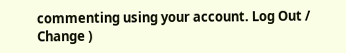commenting using your account. Log Out /  Change )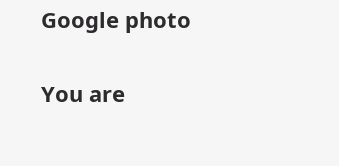Google photo

You are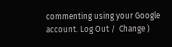commenting using your Google account. Log Out /  Change )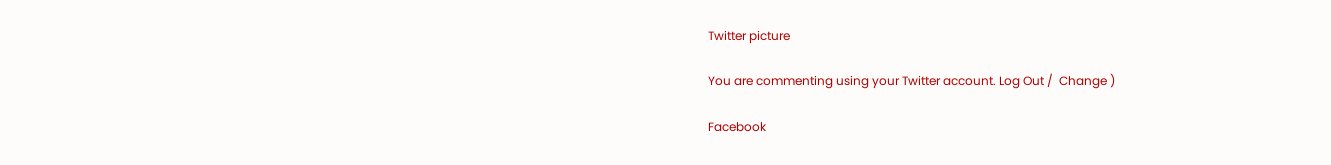Twitter picture

You are commenting using your Twitter account. Log Out /  Change )

Facebook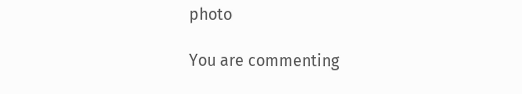photo

You are commenting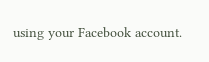using your Facebook account.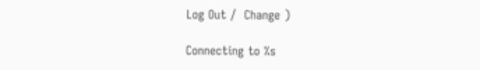Log Out /  Change )

Connecting to %s